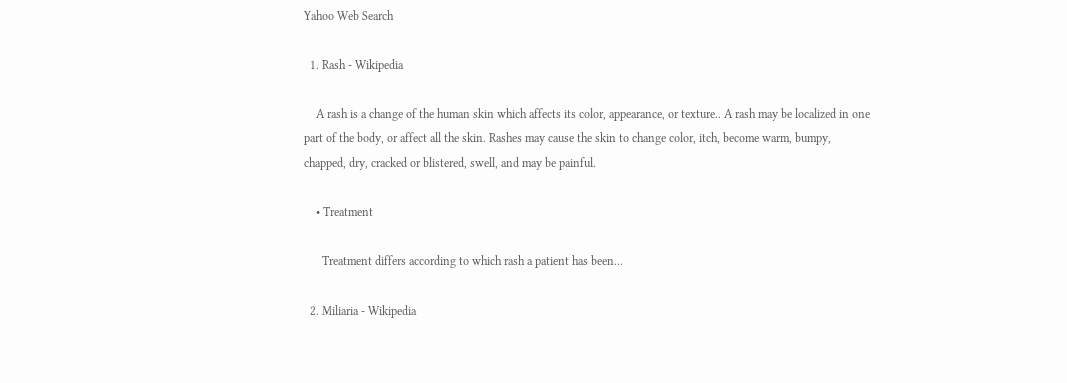Yahoo Web Search

  1. Rash - Wikipedia

    A rash is a change of the human skin which affects its color, appearance, or texture.. A rash may be localized in one part of the body, or affect all the skin. Rashes may cause the skin to change color, itch, become warm, bumpy, chapped, dry, cracked or blistered, swell, and may be painful.

    • Treatment

      Treatment differs according to which rash a patient has been...

  2. Miliaria - Wikipedia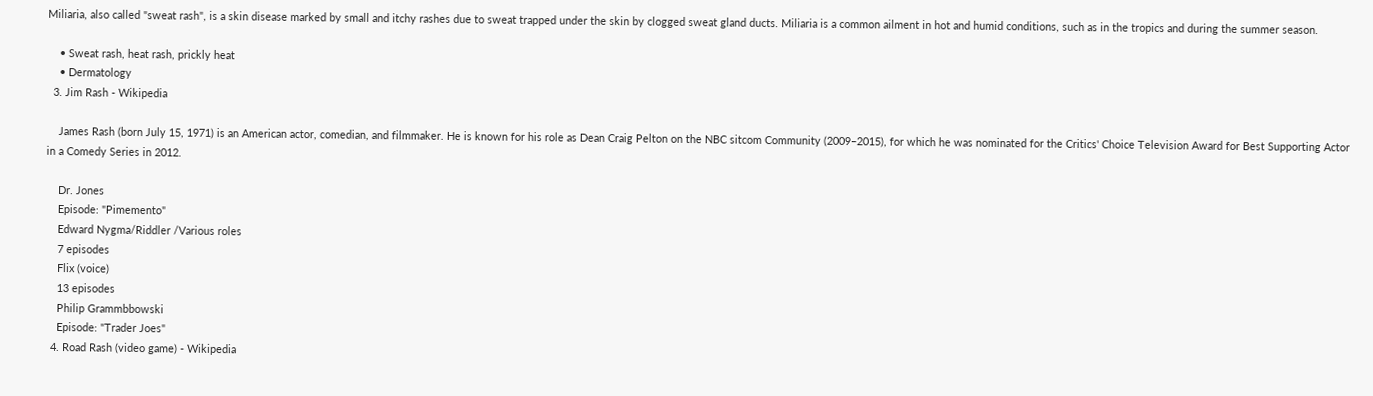Miliaria, also called "sweat rash", is a skin disease marked by small and itchy rashes due to sweat trapped under the skin by clogged sweat gland ducts. Miliaria is a common ailment in hot and humid conditions, such as in the tropics and during the summer season.

    • Sweat rash, heat rash, prickly heat
    • Dermatology
  3. Jim Rash - Wikipedia

    James Rash (born July 15, 1971) is an American actor, comedian, and filmmaker. He is known for his role as Dean Craig Pelton on the NBC sitcom Community (2009–2015), for which he was nominated for the Critics' Choice Television Award for Best Supporting Actor in a Comedy Series in 2012.

    Dr. Jones
    Episode: "Pimemento"
    Edward Nygma/Riddler /Various roles
    7 episodes
    Flix (voice)
    13 episodes
    Philip Grammbbowski
    Episode: "Trader Joes"
  4. Road Rash (video game) - Wikipedia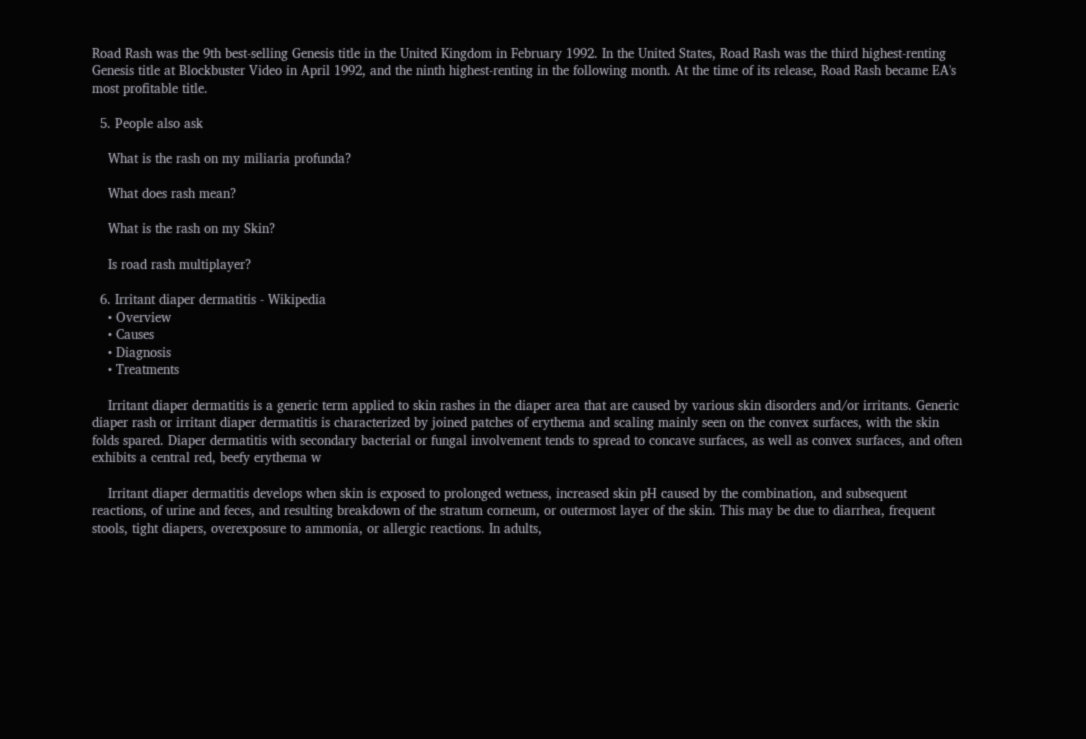Road Rash was the 9th best-selling Genesis title in the United Kingdom in February 1992. In the United States, Road Rash was the third highest-renting Genesis title at Blockbuster Video in April 1992, and the ninth highest-renting in the following month. At the time of its release, Road Rash became EA's most profitable title.

  5. People also ask

    What is the rash on my miliaria profunda?

    What does rash mean?

    What is the rash on my Skin?

    Is road rash multiplayer?

  6. Irritant diaper dermatitis - Wikipedia
    • Overview
    • Causes
    • Diagnosis
    • Treatments

    Irritant diaper dermatitis is a generic term applied to skin rashes in the diaper area that are caused by various skin disorders and/or irritants. Generic diaper rash or irritant diaper dermatitis is characterized by joined patches of erythema and scaling mainly seen on the convex surfaces, with the skin folds spared. Diaper dermatitis with secondary bacterial or fungal involvement tends to spread to concave surfaces, as well as convex surfaces, and often exhibits a central red, beefy erythema w

    Irritant diaper dermatitis develops when skin is exposed to prolonged wetness, increased skin pH caused by the combination, and subsequent reactions, of urine and feces, and resulting breakdown of the stratum corneum, or outermost layer of the skin. This may be due to diarrhea, frequent stools, tight diapers, overexposure to ammonia, or allergic reactions. In adults,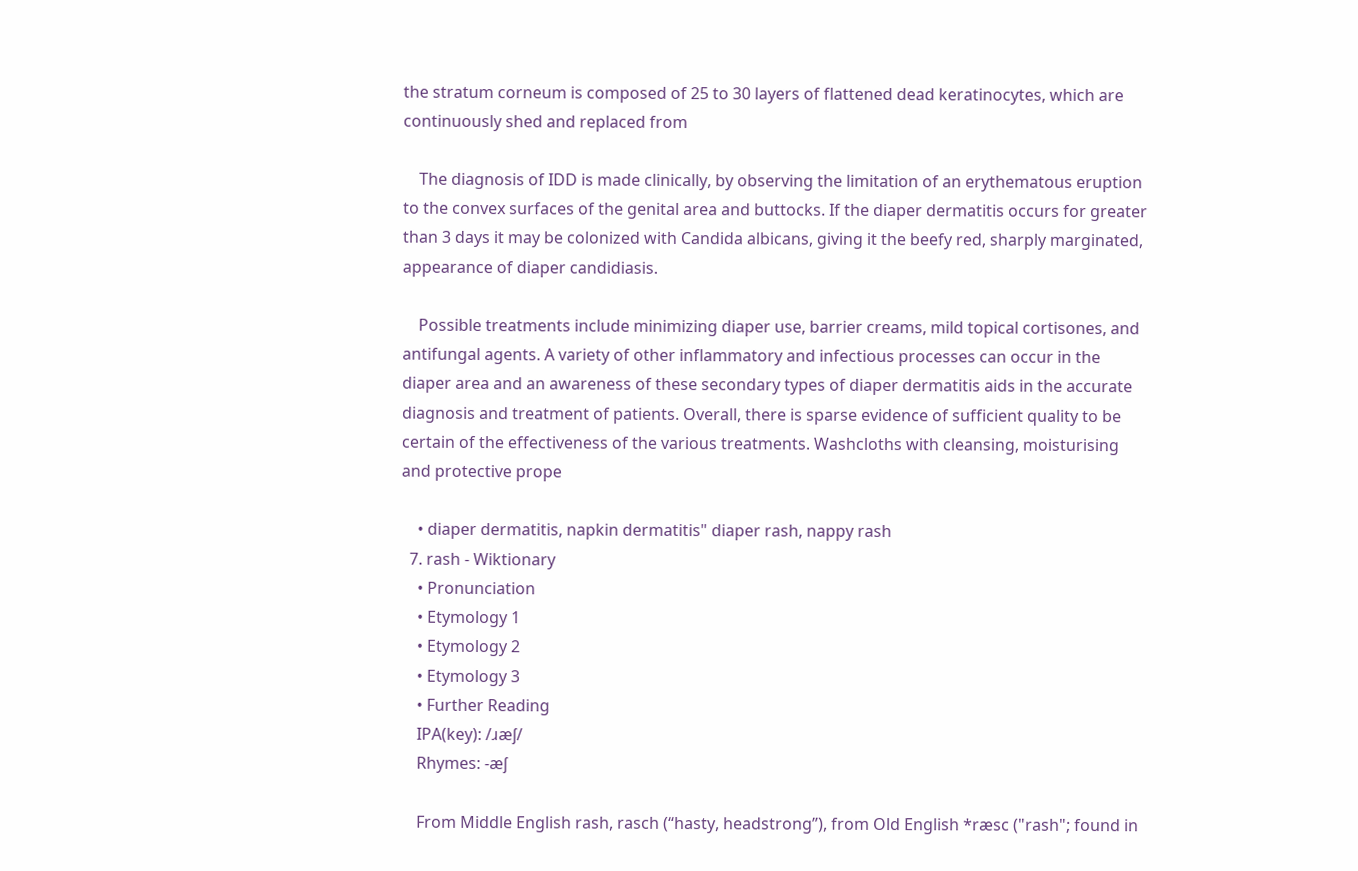the stratum corneum is composed of 25 to 30 layers of flattened dead keratinocytes, which are continuously shed and replaced from

    The diagnosis of IDD is made clinically, by observing the limitation of an erythematous eruption to the convex surfaces of the genital area and buttocks. If the diaper dermatitis occurs for greater than 3 days it may be colonized with Candida albicans, giving it the beefy red, sharply marginated, appearance of diaper candidiasis.

    Possible treatments include minimizing diaper use, barrier creams, mild topical cortisones, and antifungal agents. A variety of other inflammatory and infectious processes can occur in the diaper area and an awareness of these secondary types of diaper dermatitis aids in the accurate diagnosis and treatment of patients. Overall, there is sparse evidence of sufficient quality to be certain of the effectiveness of the various treatments. Washcloths with cleansing, moisturising and protective prope

    • diaper dermatitis, napkin dermatitis" diaper rash, nappy rash
  7. rash - Wiktionary
    • Pronunciation
    • Etymology 1
    • Etymology 2
    • Etymology 3
    • Further Reading
    IPA(key): /ɹæʃ/
    Rhymes: -æʃ

    From Middle English rash, rasch (“hasty, headstrong”), from Old English *ræsc ("rash"; found in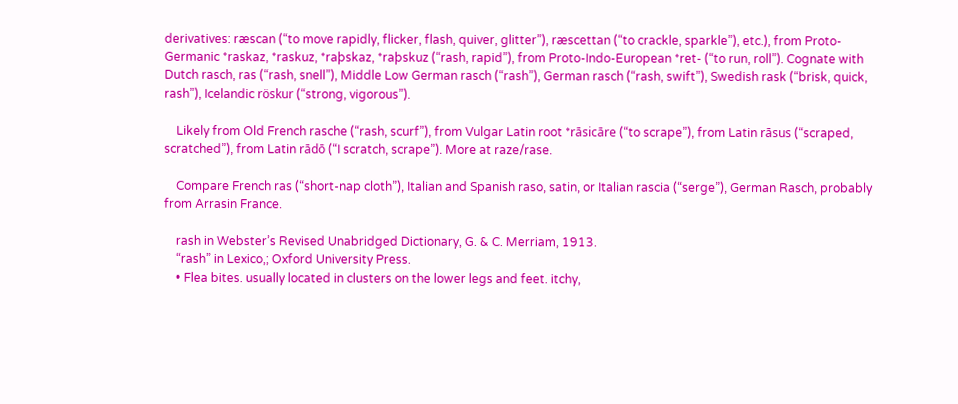derivatives: ræscan (“to move rapidly, flicker, flash, quiver, glitter”), ræscettan (“to crackle, sparkle”), etc.), from Proto-Germanic *raskaz, *raskuz, *raþskaz, *raþskuz (“rash, rapid”), from Proto-Indo-European *ret- (“to run, roll”). Cognate with Dutch rasch, ras (“rash, snell”), Middle Low German rasch (“rash”), German rasch (“rash, swift”), Swedish rask (“brisk, quick, rash”), Icelandic röskur (“strong, vigorous”).

    Likely from Old French rasche (“rash, scurf”), from Vulgar Latin root *rāsicāre (“to scrape”), from Latin rāsus (“scraped, scratched”), from Latin rādō (“I scratch, scrape”). More at raze/rase.

    Compare French ras (“short-nap cloth”), Italian and Spanish raso, satin, or Italian rascia (“serge”), German Rasch, probably from Arrasin France.

    rash in Webster’s Revised Unabridged Dictionary, G. & C. Merriam, 1913.
    “rash” in Lexico,; Oxford University Press.
    • Flea bites. usually located in clusters on the lower legs and feet. itchy,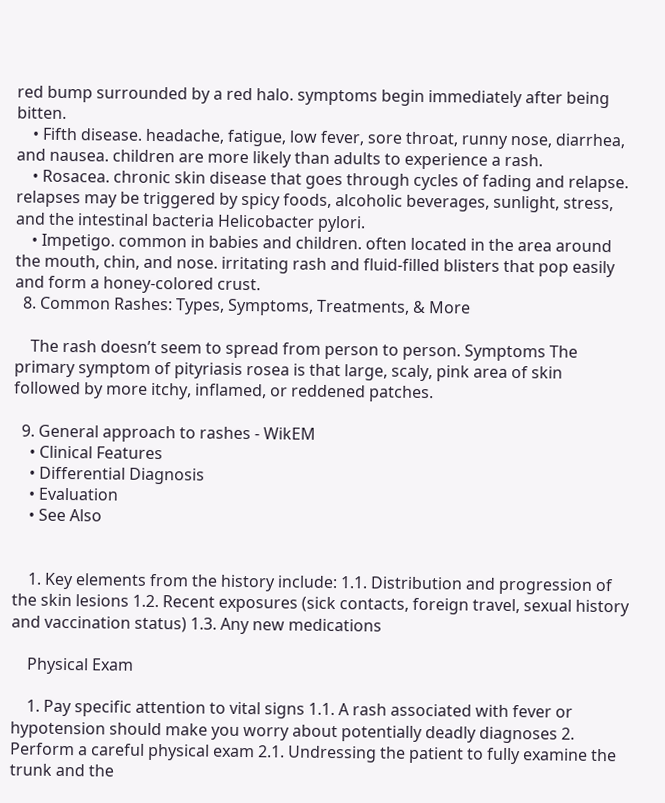red bump surrounded by a red halo. symptoms begin immediately after being bitten.
    • Fifth disease. headache, fatigue, low fever, sore throat, runny nose, diarrhea, and nausea. children are more likely than adults to experience a rash.
    • Rosacea. chronic skin disease that goes through cycles of fading and relapse. relapses may be triggered by spicy foods, alcoholic beverages, sunlight, stress, and the intestinal bacteria Helicobacter pylori.
    • Impetigo. common in babies and children. often located in the area around the mouth, chin, and nose. irritating rash and fluid-filled blisters that pop easily and form a honey-colored crust.
  8. Common Rashes: Types, Symptoms, Treatments, & More

    The rash doesn’t seem to spread from person to person. Symptoms The primary symptom of pityriasis rosea is that large, scaly, pink area of skin followed by more itchy, inflamed, or reddened patches.

  9. General approach to rashes - WikEM
    • Clinical Features
    • Differential Diagnosis
    • Evaluation
    • See Also


    1. Key elements from the history include: 1.1. Distribution and progression of the skin lesions 1.2. Recent exposures (sick contacts, foreign travel, sexual history and vaccination status) 1.3. Any new medications

    Physical Exam

    1. Pay specific attention to vital signs 1.1. A rash associated with fever or hypotension should make you worry about potentially deadly diagnoses 2. Perform a careful physical exam 2.1. Undressing the patient to fully examine the trunk and the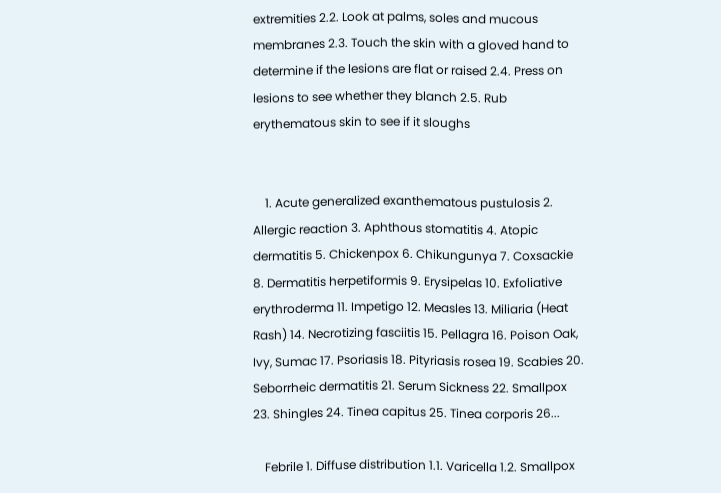extremities 2.2. Look at palms, soles and mucous membranes 2.3. Touch the skin with a gloved hand to determine if the lesions are flat or raised 2.4. Press on lesions to see whether they blanch 2.5. Rub erythematous skin to see if it sloughs


    1. Acute generalized exanthematous pustulosis 2. Allergic reaction 3. Aphthous stomatitis 4. Atopic dermatitis 5. Chickenpox 6. Chikungunya 7. Coxsackie 8. Dermatitis herpetiformis 9. Erysipelas 10. Exfoliative erythroderma 11. Impetigo 12. Measles 13. Miliaria (Heat Rash) 14. Necrotizing fasciitis 15. Pellagra 16. Poison Oak, Ivy, Sumac 17. Psoriasis 18. Pityriasis rosea 19. Scabies 20. Seborrheic dermatitis 21. Serum Sickness 22. Smallpox 23. Shingles 24. Tinea capitus 25. Tinea corporis 26...

    Febrile 1. Diffuse distribution 1.1. Varicella 1.2. Smallpox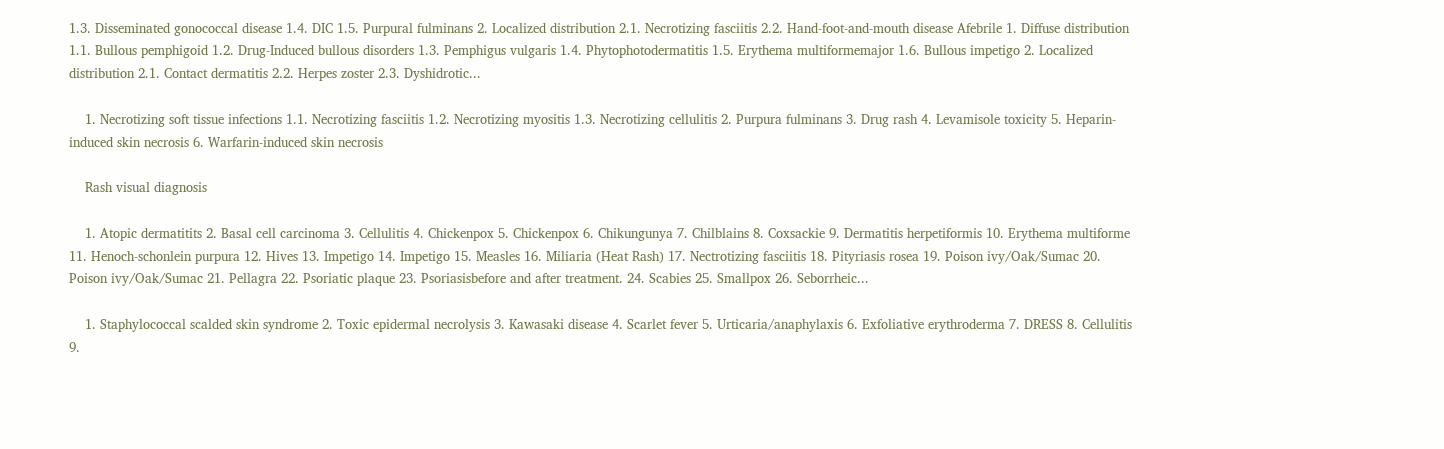1.3. Disseminated gonococcal disease 1.4. DIC 1.5. Purpural fulminans 2. Localized distribution 2.1. Necrotizing fasciitis 2.2. Hand-foot-and-mouth disease Afebrile 1. Diffuse distribution 1.1. Bullous pemphigoid 1.2. Drug-Induced bullous disorders 1.3. Pemphigus vulgaris 1.4. Phytophotodermatitis 1.5. Erythema multiformemajor 1.6. Bullous impetigo 2. Localized distribution 2.1. Contact dermatitis 2.2. Herpes zoster 2.3. Dyshidrotic...

    1. Necrotizing soft tissue infections 1.1. Necrotizing fasciitis 1.2. Necrotizing myositis 1.3. Necrotizing cellulitis 2. Purpura fulminans 3. Drug rash 4. Levamisole toxicity 5. Heparin-induced skin necrosis 6. Warfarin-induced skin necrosis

    Rash visual diagnosis

    1. Atopic dermatitits 2. Basal cell carcinoma 3. Cellulitis 4. Chickenpox 5. Chickenpox 6. Chikungunya 7. Chilblains 8. Coxsackie 9. Dermatitis herpetiformis 10. Erythema multiforme 11. Henoch-schonlein purpura 12. Hives 13. Impetigo 14. Impetigo 15. Measles 16. Miliaria (Heat Rash) 17. Nectrotizing fasciitis 18. Pityriasis rosea 19. Poison ivy/Oak/Sumac 20. Poison ivy/Oak/Sumac 21. Pellagra 22. Psoriatic plaque 23. Psoriasisbefore and after treatment. 24. Scabies 25. Smallpox 26. Seborrheic...

    1. Staphylococcal scalded skin syndrome 2. Toxic epidermal necrolysis 3. Kawasaki disease 4. Scarlet fever 5. Urticaria/anaphylaxis 6. Exfoliative erythroderma 7. DRESS 8. Cellulitis 9.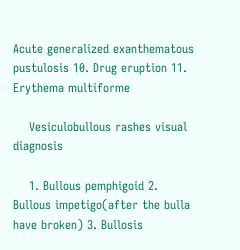Acute generalized exanthematous pustulosis 10. Drug eruption 11. Erythema multiforme

    Vesiculobullous rashes visual diagnosis

    1. Bullous pemphigoid 2. Bullous impetigo(after the bulla have broken) 3. Bullosis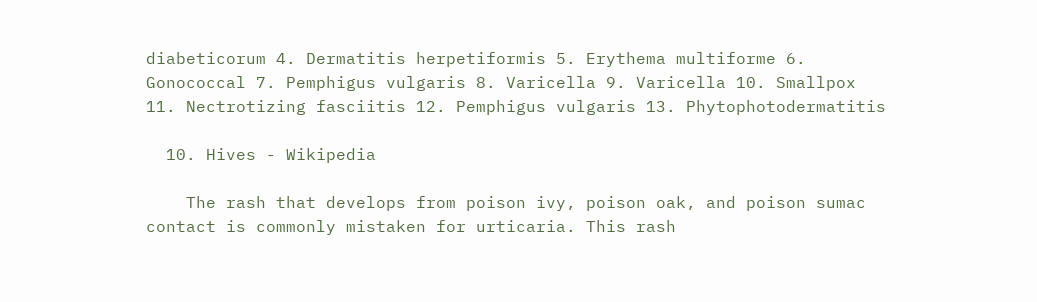diabeticorum 4. Dermatitis herpetiformis 5. Erythema multiforme 6. Gonococcal 7. Pemphigus vulgaris 8. Varicella 9. Varicella 10. Smallpox 11. Nectrotizing fasciitis 12. Pemphigus vulgaris 13. Phytophotodermatitis

  10. Hives - Wikipedia

    The rash that develops from poison ivy, poison oak, and poison sumac contact is commonly mistaken for urticaria. This rash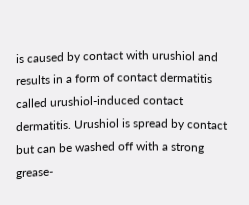is caused by contact with urushiol and results in a form of contact dermatitis called urushiol-induced contact dermatitis. Urushiol is spread by contact but can be washed off with a strong grease-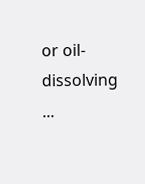or oil-dissolving ...